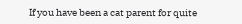If you have been a cat parent for quite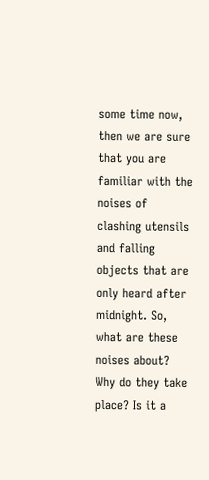some time now, then we are sure that you are familiar with the noises of clashing utensils and falling objects that are only heard after midnight. So, what are these noises about? Why do they take place? Is it a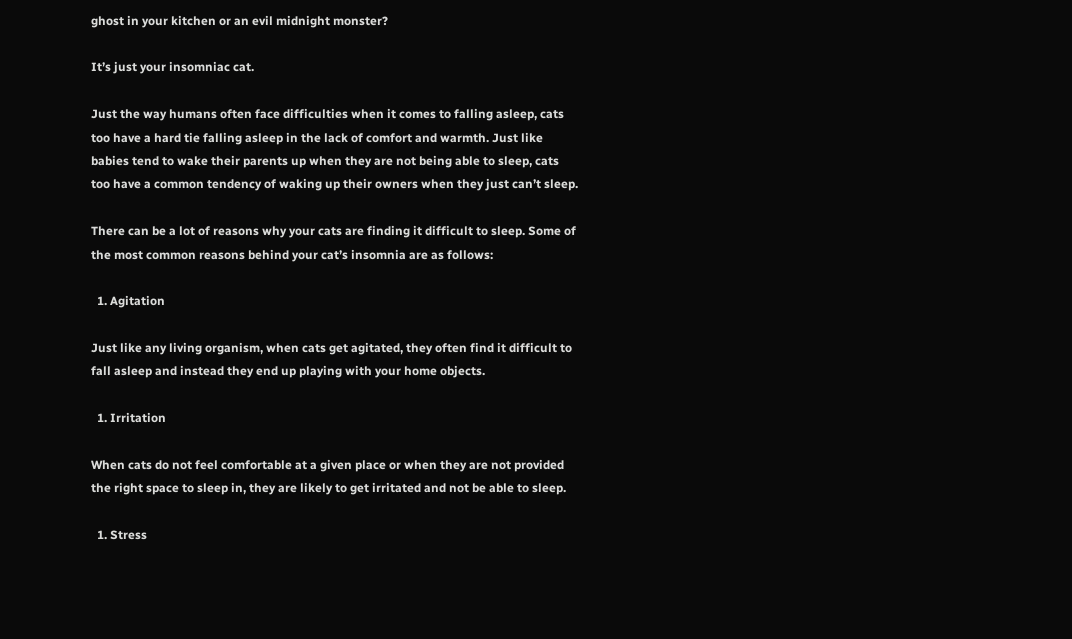ghost in your kitchen or an evil midnight monster?

It’s just your insomniac cat.

Just the way humans often face difficulties when it comes to falling asleep, cats too have a hard tie falling asleep in the lack of comfort and warmth. Just like babies tend to wake their parents up when they are not being able to sleep, cats too have a common tendency of waking up their owners when they just can’t sleep.

There can be a lot of reasons why your cats are finding it difficult to sleep. Some of the most common reasons behind your cat’s insomnia are as follows:

  1. Agitation

Just like any living organism, when cats get agitated, they often find it difficult to fall asleep and instead they end up playing with your home objects.

  1. Irritation

When cats do not feel comfortable at a given place or when they are not provided the right space to sleep in, they are likely to get irritated and not be able to sleep.

  1. Stress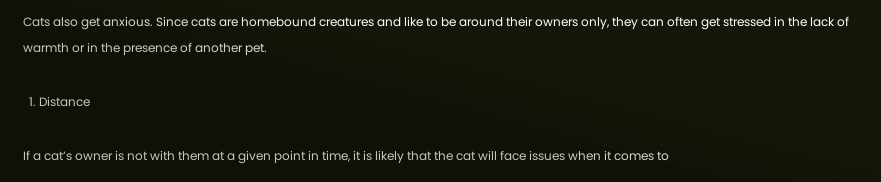Cats also get anxious. Since cats are homebound creatures and like to be around their owners only, they can often get stressed in the lack of warmth or in the presence of another pet.

  1. Distance

If a cat’s owner is not with them at a given point in time, it is likely that the cat will face issues when it comes to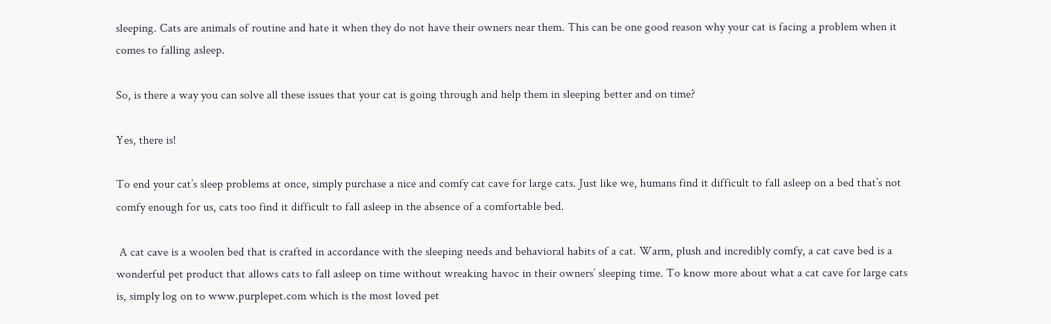sleeping. Cats are animals of routine and hate it when they do not have their owners near them. This can be one good reason why your cat is facing a problem when it comes to falling asleep.

So, is there a way you can solve all these issues that your cat is going through and help them in sleeping better and on time?

Yes, there is!

To end your cat’s sleep problems at once, simply purchase a nice and comfy cat cave for large cats. Just like we, humans find it difficult to fall asleep on a bed that’s not comfy enough for us, cats too find it difficult to fall asleep in the absence of a comfortable bed.

 A cat cave is a woolen bed that is crafted in accordance with the sleeping needs and behavioral habits of a cat. Warm, plush and incredibly comfy, a cat cave bed is a wonderful pet product that allows cats to fall asleep on time without wreaking havoc in their owners’ sleeping time. To know more about what a cat cave for large cats is, simply log on to www.purplepet.com which is the most loved pet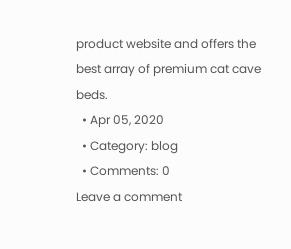product website and offers the best array of premium cat cave beds.
  • Apr 05, 2020
  • Category: blog
  • Comments: 0
Leave a comment